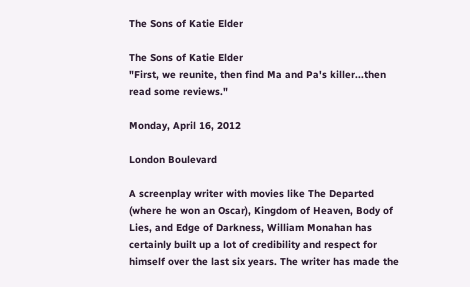The Sons of Katie Elder

The Sons of Katie Elder
"First, we reunite, then find Ma and Pa's killer...then read some reviews."

Monday, April 16, 2012

London Boulevard

A screenplay writer with movies like The Departed (where he won an Oscar), Kingdom of Heaven, Body of Lies, and Edge of Darkness, William Monahan has certainly built up a lot of credibility and respect for himself over the last six years. The writer has made the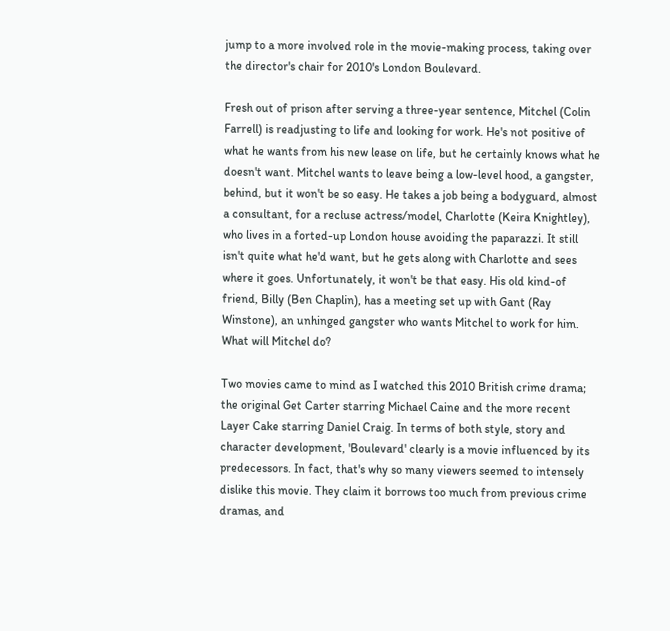jump to a more involved role in the movie-making process, taking over the director's chair for 2010's London Boulevard.

Fresh out of prison after serving a three-year sentence, Mitchel (Colin Farrell) is readjusting to life and looking for work. He's not positive of what he wants from his new lease on life, but he certainly knows what he doesn't want. Mitchel wants to leave being a low-level hood, a gangster, behind, but it won't be so easy. He takes a job being a bodyguard, almost a consultant, for a recluse actress/model, Charlotte (Keira Knightley), who lives in a forted-up London house avoiding the paparazzi. It still isn't quite what he'd want, but he gets along with Charlotte and sees where it goes. Unfortunately, it won't be that easy. His old kind-of friend, Billy (Ben Chaplin), has a meeting set up with Gant (Ray Winstone), an unhinged gangster who wants Mitchel to work for him. What will Mitchel do?

Two movies came to mind as I watched this 2010 British crime drama; the original Get Carter starring Michael Caine and the more recent Layer Cake starring Daniel Craig. In terms of both style, story and character development, 'Boulevard' clearly is a movie influenced by its predecessors. In fact, that's why so many viewers seemed to intensely dislike this movie. They claim it borrows too much from previous crime dramas, and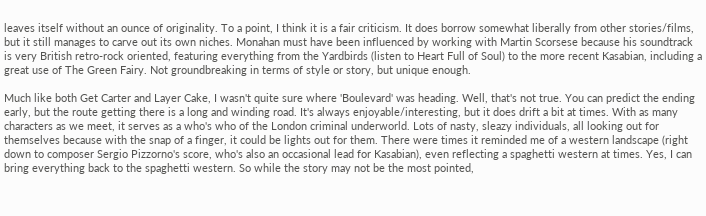leaves itself without an ounce of originality. To a point, I think it is a fair criticism. It does borrow somewhat liberally from other stories/films, but it still manages to carve out its own niches. Monahan must have been influenced by working with Martin Scorsese because his soundtrack is very British retro-rock oriented, featuring everything from the Yardbirds (listen to Heart Full of Soul) to the more recent Kasabian, including a great use of The Green Fairy. Not groundbreaking in terms of style or story, but unique enough.

Much like both Get Carter and Layer Cake, I wasn't quite sure where 'Boulevard' was heading. Well, that's not true. You can predict the ending early, but the route getting there is a long and winding road. It's always enjoyable/interesting, but it does drift a bit at times. With as many characters as we meet, it serves as a who's who of the London criminal underworld. Lots of nasty, sleazy individuals, all looking out for themselves because with the snap of a finger, it could be lights out for them. There were times it reminded me of a western landscape (right down to composer Sergio Pizzorno's score, who's also an occasional lead for Kasabian), even reflecting a spaghetti western at times. Yes, I can bring everything back to the spaghetti western. So while the story may not be the most pointed,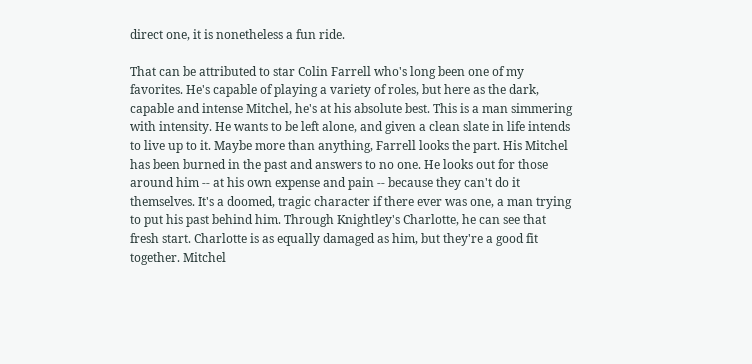direct one, it is nonetheless a fun ride.

That can be attributed to star Colin Farrell who's long been one of my favorites. He's capable of playing a variety of roles, but here as the dark, capable and intense Mitchel, he's at his absolute best. This is a man simmering with intensity. He wants to be left alone, and given a clean slate in life intends to live up to it. Maybe more than anything, Farrell looks the part. His Mitchel has been burned in the past and answers to no one. He looks out for those around him -- at his own expense and pain -- because they can't do it themselves. It's a doomed, tragic character if there ever was one, a man trying to put his past behind him. Through Knightley's Charlotte, he can see that fresh start. Charlotte is as equally damaged as him, but they're a good fit together. Mitchel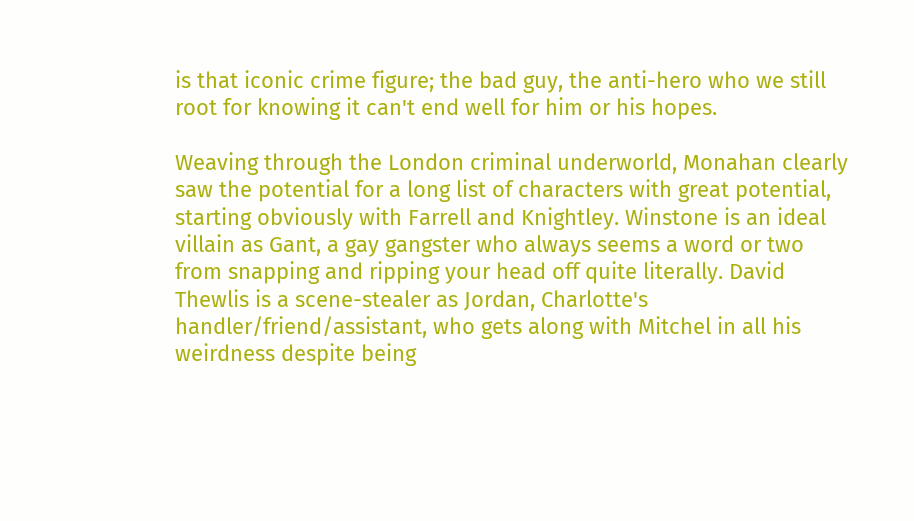is that iconic crime figure; the bad guy, the anti-hero who we still root for knowing it can't end well for him or his hopes.

Weaving through the London criminal underworld, Monahan clearly saw the potential for a long list of characters with great potential, starting obviously with Farrell and Knightley. Winstone is an ideal villain as Gant, a gay gangster who always seems a word or two from snapping and ripping your head off quite literally. David Thewlis is a scene-stealer as Jordan, Charlotte's handler/friend/assistant, who gets along with Mitchel in all his weirdness despite being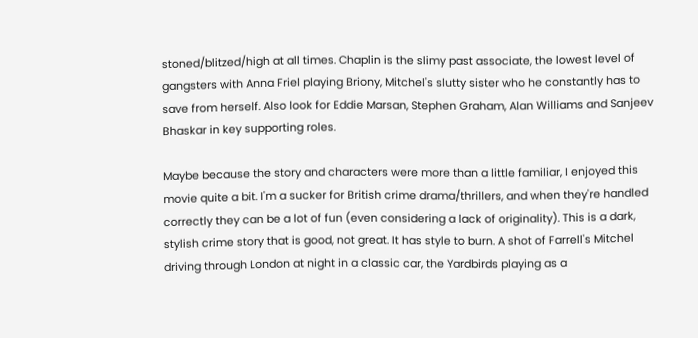stoned/blitzed/high at all times. Chaplin is the slimy past associate, the lowest level of gangsters with Anna Friel playing Briony, Mitchel's slutty sister who he constantly has to save from herself. Also look for Eddie Marsan, Stephen Graham, Alan Williams and Sanjeev Bhaskar in key supporting roles.

Maybe because the story and characters were more than a little familiar, I enjoyed this movie quite a bit. I'm a sucker for British crime drama/thrillers, and when they're handled correctly they can be a lot of fun (even considering a lack of originality). This is a dark, stylish crime story that is good, not great. It has style to burn. A shot of Farrell's Mitchel driving through London at night in a classic car, the Yardbirds playing as a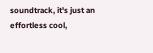soundtrack, it's just an effortless cool,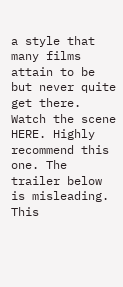a style that many films attain to be but never quite get there. Watch the scene HERE. Highly recommend this one. The trailer below is misleading. This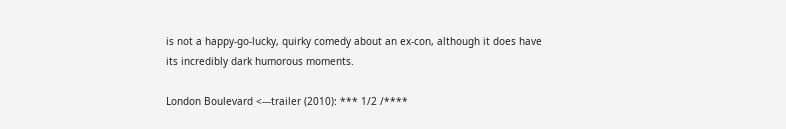is not a happy-go-lucky, quirky comedy about an ex-con, although it does have its incredibly dark humorous moments.

London Boulevard <---trailer (2010): *** 1/2 /****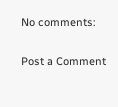No comments:

Post a Comment